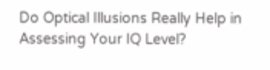Do Optical Illusions Really Help in Assessing Your IQ Level?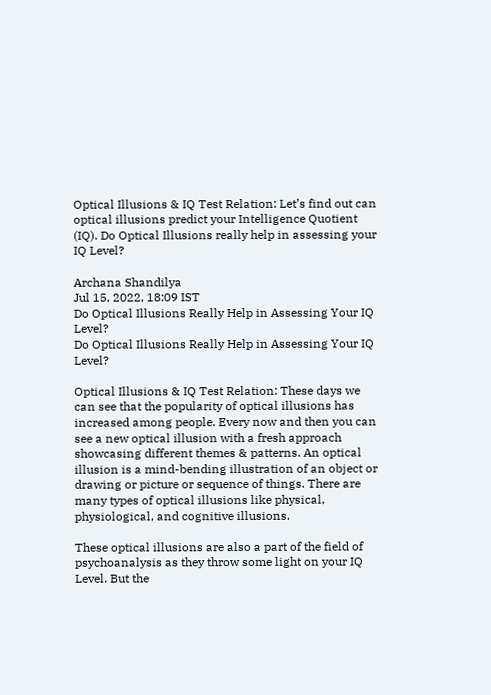Optical Illusions & IQ Test Relation: Let’s find out can optical illusions predict your Intelligence Quotient (IQ). Do Optical Illusions really help in assessing your IQ Level?

Archana Shandilya
Jul 15, 2022, 18:09 IST
Do Optical Illusions Really Help in Assessing Your IQ Level?
Do Optical Illusions Really Help in Assessing Your IQ Level?

Optical Illusions & IQ Test Relation: These days we can see that the popularity of optical illusions has increased among people. Every now and then you can see a new optical illusion with a fresh approach showcasing different themes & patterns. An optical illusion is a mind-bending illustration of an object or drawing or picture or sequence of things. There are many types of optical illusions like physical, physiological, and cognitive illusions.

These optical illusions are also a part of the field of psychoanalysis as they throw some light on your IQ Level. But the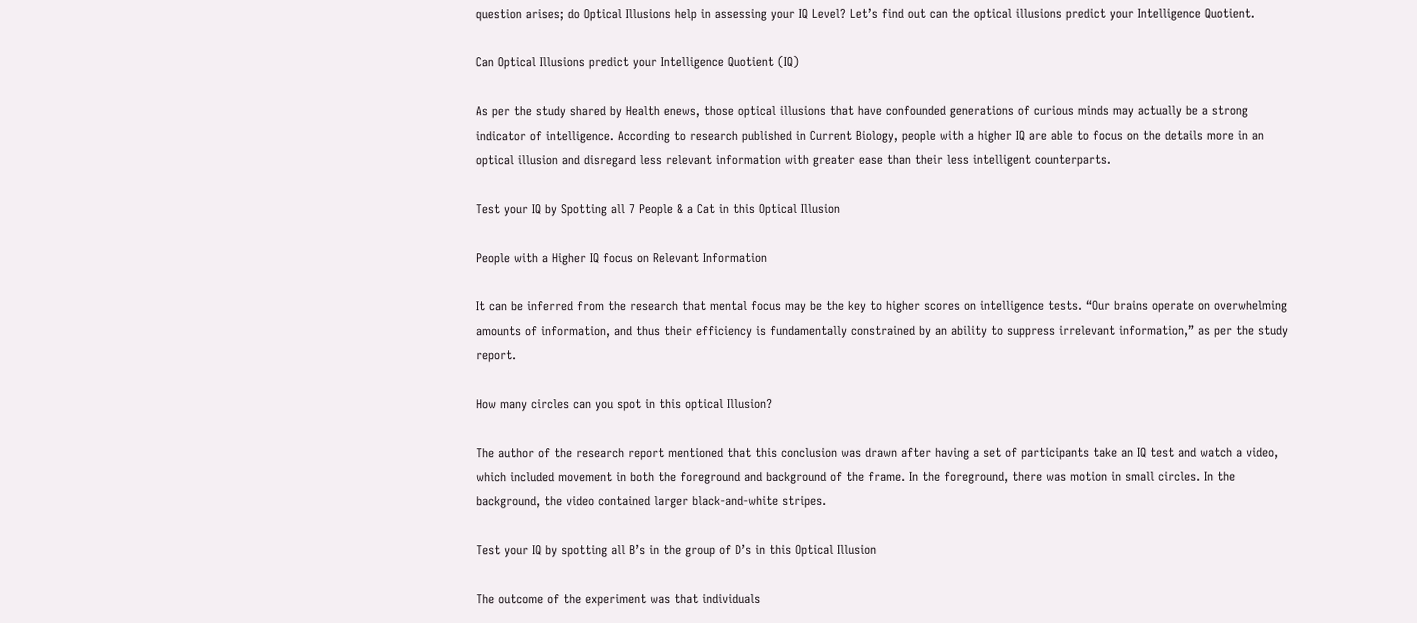question arises; do Optical Illusions help in assessing your IQ Level? Let’s find out can the optical illusions predict your Intelligence Quotient.

Can Optical Illusions predict your Intelligence Quotient (IQ)

As per the study shared by Health enews, those optical illusions that have confounded generations of curious minds may actually be a strong indicator of intelligence. According to research published in Current Biology, people with a higher IQ are able to focus on the details more in an optical illusion and disregard less relevant information with greater ease than their less intelligent counterparts.

Test your IQ by Spotting all 7 People & a Cat in this Optical Illusion

People with a Higher IQ focus on Relevant Information

It can be inferred from the research that mental focus may be the key to higher scores on intelligence tests. “Our brains operate on overwhelming amounts of information, and thus their efficiency is fundamentally constrained by an ability to suppress irrelevant information,” as per the study report.

How many circles can you spot in this optical Illusion?

The author of the research report mentioned that this conclusion was drawn after having a set of participants take an IQ test and watch a video, which included movement in both the foreground and background of the frame. In the foreground, there was motion in small circles. In the background, the video contained larger black-and-white stripes.

Test your IQ by spotting all B’s in the group of D’s in this Optical Illusion

The outcome of the experiment was that individuals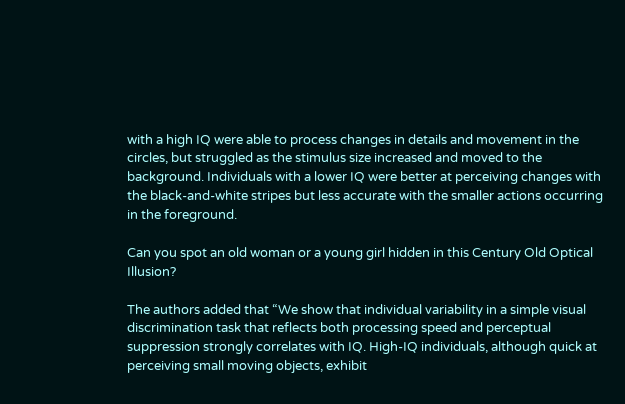with a high IQ were able to process changes in details and movement in the circles, but struggled as the stimulus size increased and moved to the background. Individuals with a lower IQ were better at perceiving changes with the black-and-white stripes but less accurate with the smaller actions occurring in the foreground.

Can you spot an old woman or a young girl hidden in this Century Old Optical Illusion?

The authors added that “We show that individual variability in a simple visual discrimination task that reflects both processing speed and perceptual suppression strongly correlates with IQ. High-IQ individuals, although quick at perceiving small moving objects, exhibit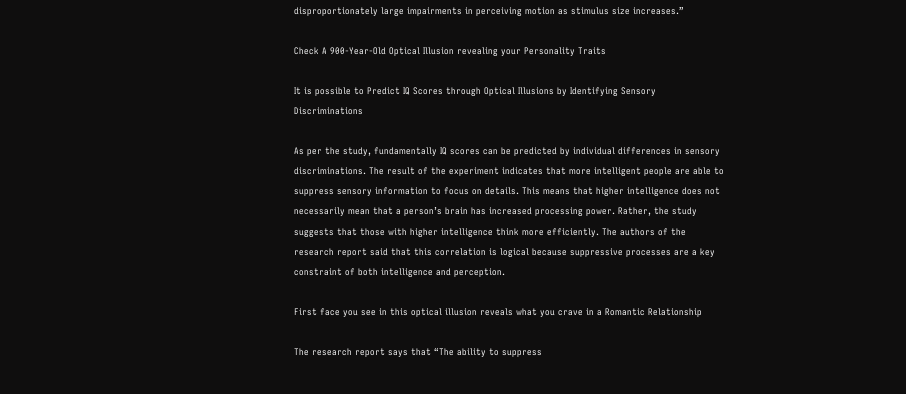disproportionately large impairments in perceiving motion as stimulus size increases.”

Check A 900-Year-Old Optical Illusion revealing your Personality Traits

It is possible to Predict IQ Scores through Optical Illusions by Identifying Sensory Discriminations

As per the study, fundamentally IQ scores can be predicted by individual differences in sensory discriminations. The result of the experiment indicates that more intelligent people are able to suppress sensory information to focus on details. This means that higher intelligence does not necessarily mean that a person’s brain has increased processing power. Rather, the study suggests that those with higher intelligence think more efficiently. The authors of the research report said that this correlation is logical because suppressive processes are a key constraint of both intelligence and perception.

First face you see in this optical illusion reveals what you crave in a Romantic Relationship

The research report says that “The ability to suppress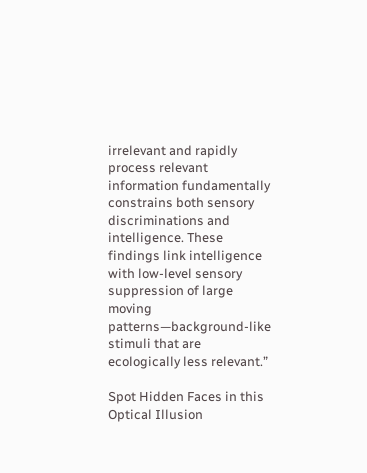irrelevant and rapidly process relevant information fundamentally constrains both sensory discriminations and intelligence. These findings link intelligence with low-level sensory suppression of large moving patterns—background-like stimuli that are ecologically less relevant.”

Spot Hidden Faces in this Optical Illusion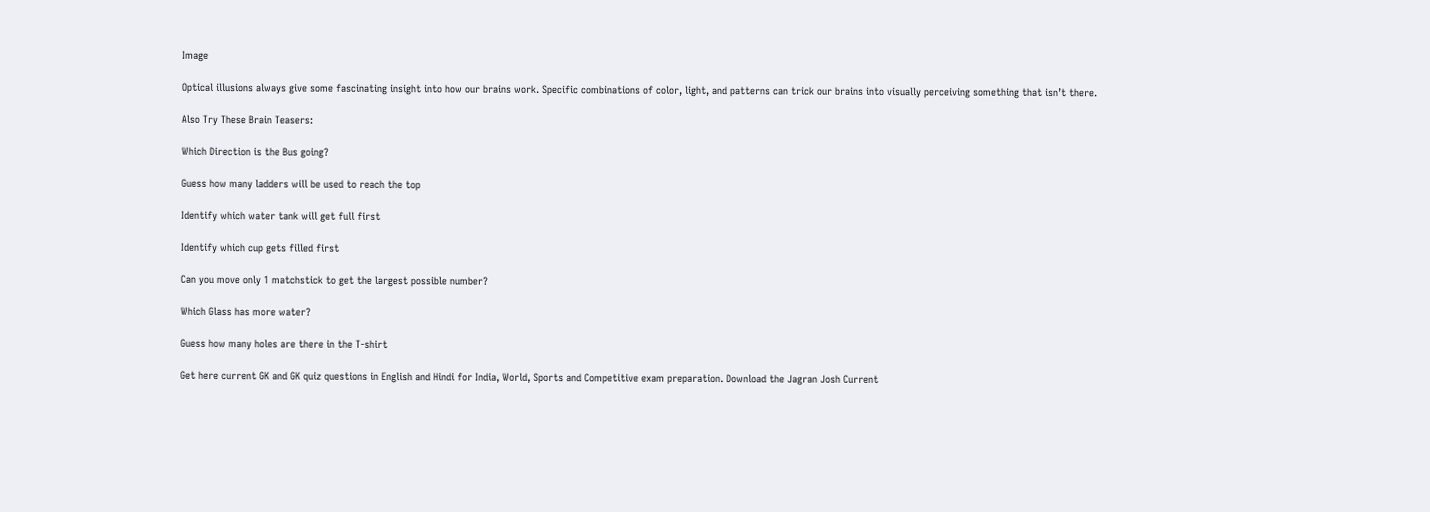Image

Optical illusions always give some fascinating insight into how our brains work. Specific combinations of color, light, and patterns can trick our brains into visually perceiving something that isn’t there.

Also Try These Brain Teasers:

Which Direction is the Bus going?

Guess how many ladders will be used to reach the top

Identify which water tank will get full first

Identify which cup gets filled first

Can you move only 1 matchstick to get the largest possible number?

Which Glass has more water?

Guess how many holes are there in the T-shirt

Get here current GK and GK quiz questions in English and Hindi for India, World, Sports and Competitive exam preparation. Download the Jagran Josh Current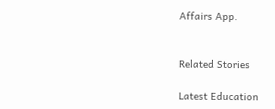Affairs App.


Related Stories

Latest Education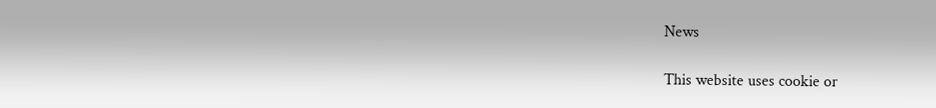News

This website uses cookie or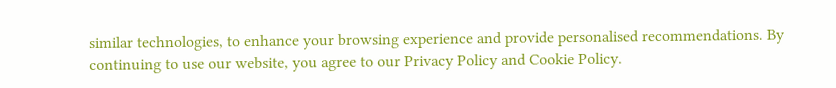similar technologies, to enhance your browsing experience and provide personalised recommendations. By continuing to use our website, you agree to our Privacy Policy and Cookie Policy.